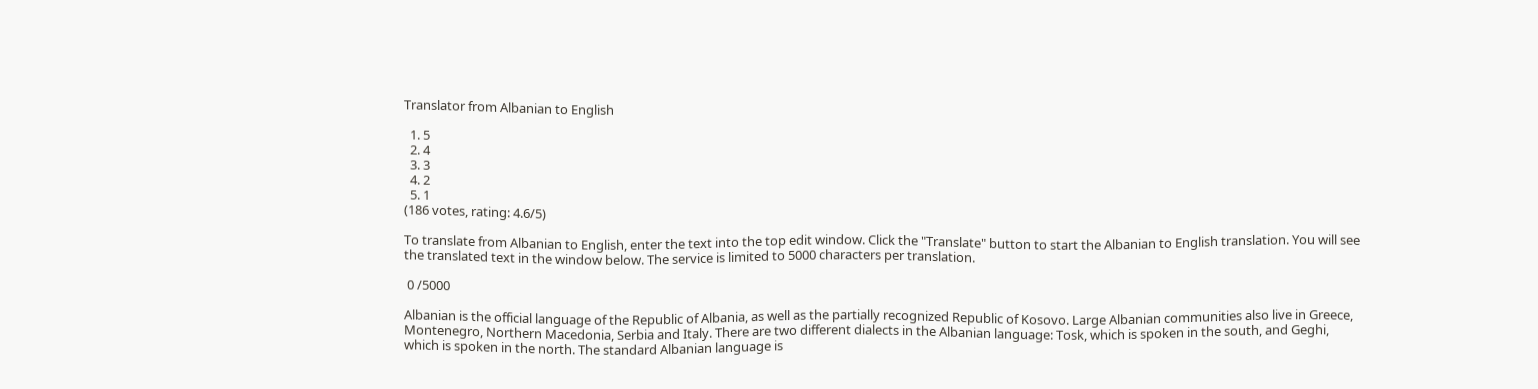Translator from Albanian to English

  1. 5
  2. 4
  3. 3
  4. 2
  5. 1
(186 votes, rating: 4.6/5)

To translate from Albanian to English, enter the text into the top edit window. Click the "Translate" button to start the Albanian to English translation. You will see the translated text in the window below. The service is limited to 5000 characters per translation.

 0 /5000

Albanian is the official language of the Republic of Albania, as well as the partially recognized Republic of Kosovo. Large Albanian communities also live in Greece, Montenegro, Northern Macedonia, Serbia and Italy. There are two different dialects in the Albanian language: Tosk, which is spoken in the south, and Geghi, which is spoken in the north. The standard Albanian language is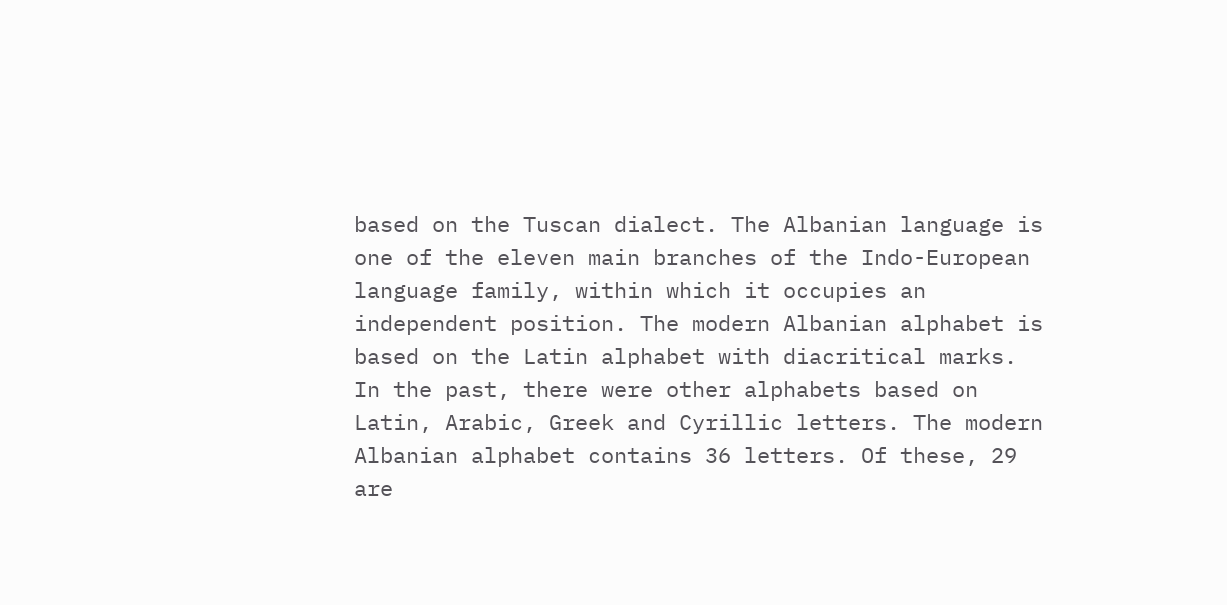based on the Tuscan dialect. The Albanian language is one of the eleven main branches of the Indo-European language family, within which it occupies an independent position. The modern Albanian alphabet is based on the Latin alphabet with diacritical marks. In the past, there were other alphabets based on Latin, Arabic, Greek and Cyrillic letters. The modern Albanian alphabet contains 36 letters. Of these, 29 are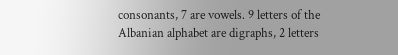consonants, 7 are vowels. 9 letters of the Albanian alphabet are digraphs, 2 letters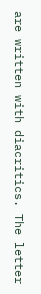are written with diacritics. The letter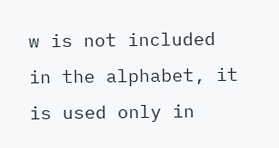w is not included in the alphabet, it is used only in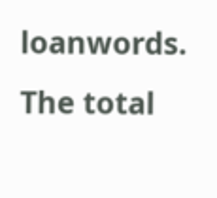loanwords. The total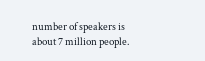number of speakers is about 7 million people.